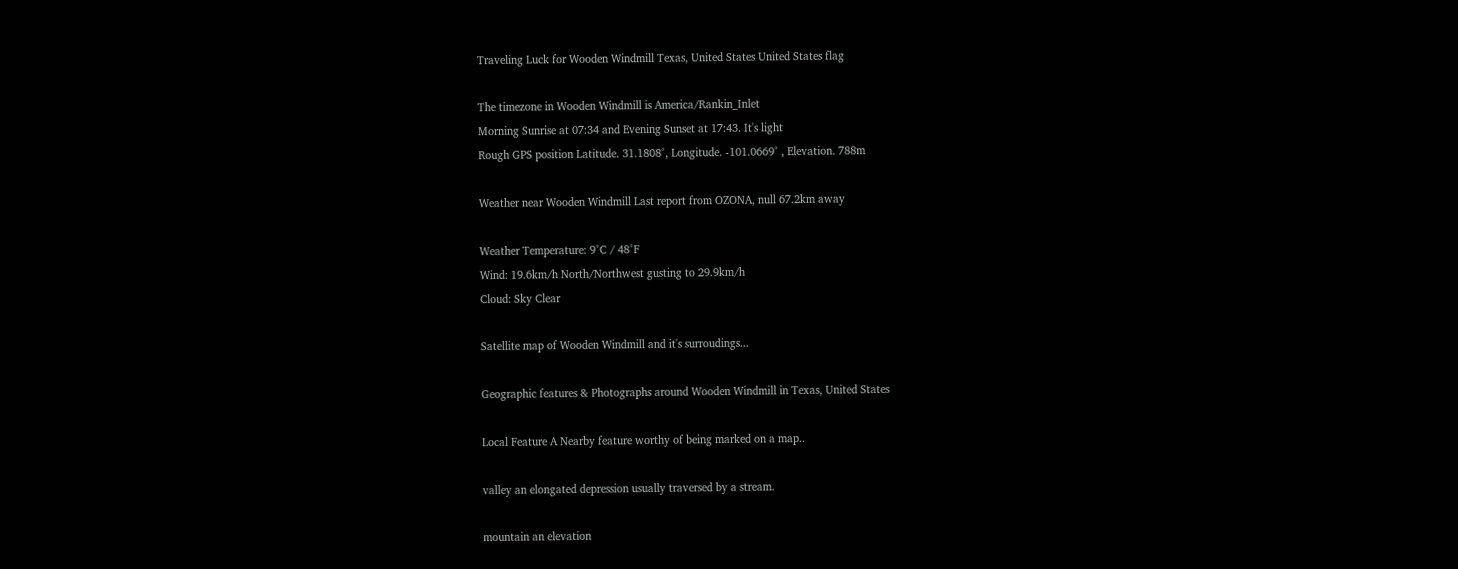Traveling Luck for Wooden Windmill Texas, United States United States flag

The timezone in Wooden Windmill is America/Rankin_Inlet
Morning Sunrise at 07:34 and Evening Sunset at 17:43. It's light
Rough GPS position Latitude. 31.1808°, Longitude. -101.0669° , Elevation. 788m

Weather near Wooden Windmill Last report from OZONA, null 67.2km away

Weather Temperature: 9°C / 48°F
Wind: 19.6km/h North/Northwest gusting to 29.9km/h
Cloud: Sky Clear

Satellite map of Wooden Windmill and it's surroudings...

Geographic features & Photographs around Wooden Windmill in Texas, United States

Local Feature A Nearby feature worthy of being marked on a map..

valley an elongated depression usually traversed by a stream.

mountain an elevation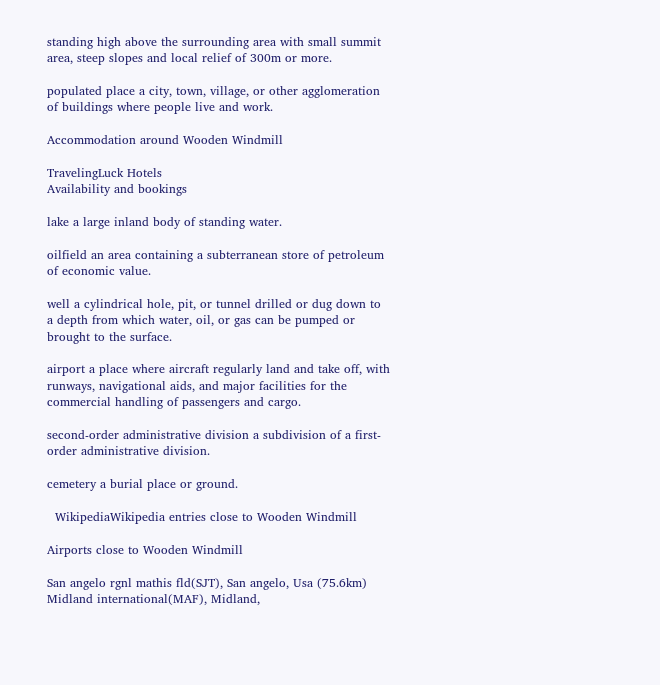standing high above the surrounding area with small summit area, steep slopes and local relief of 300m or more.

populated place a city, town, village, or other agglomeration of buildings where people live and work.

Accommodation around Wooden Windmill

TravelingLuck Hotels
Availability and bookings

lake a large inland body of standing water.

oilfield an area containing a subterranean store of petroleum of economic value.

well a cylindrical hole, pit, or tunnel drilled or dug down to a depth from which water, oil, or gas can be pumped or brought to the surface.

airport a place where aircraft regularly land and take off, with runways, navigational aids, and major facilities for the commercial handling of passengers and cargo.

second-order administrative division a subdivision of a first-order administrative division.

cemetery a burial place or ground.

  WikipediaWikipedia entries close to Wooden Windmill

Airports close to Wooden Windmill

San angelo rgnl mathis fld(SJT), San angelo, Usa (75.6km)
Midland international(MAF), Midland,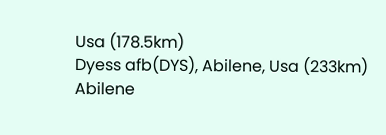Usa (178.5km)
Dyess afb(DYS), Abilene, Usa (233km)
Abilene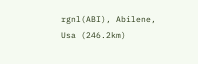rgnl(ABI), Abilene, Usa (246.2km)